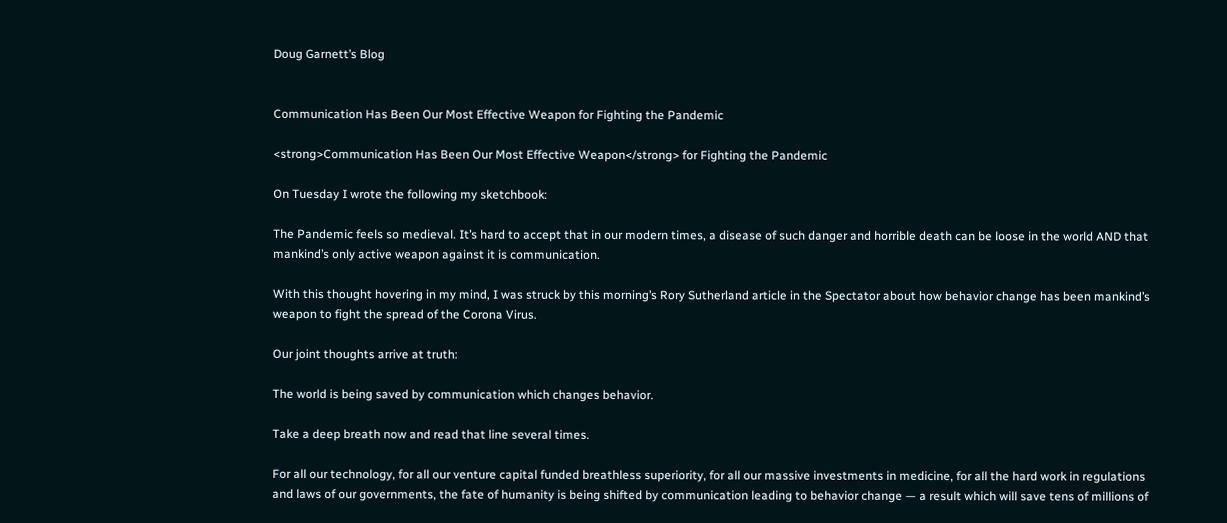Doug Garnett’s Blog


Communication Has Been Our Most Effective Weapon for Fighting the Pandemic

<strong>Communication Has Been Our Most Effective Weapon</strong> for Fighting the Pandemic

On Tuesday I wrote the following my sketchbook:

The Pandemic feels so medieval. It’s hard to accept that in our modern times, a disease of such danger and horrible death can be loose in the world AND that mankind’s only active weapon against it is communication.

With this thought hovering in my mind, I was struck by this morning’s Rory Sutherland article in the Spectator about how behavior change has been mankind’s weapon to fight the spread of the Corona Virus.

Our joint thoughts arrive at truth:

The world is being saved by communication which changes behavior.

Take a deep breath now and read that line several times.

For all our technology, for all our venture capital funded breathless superiority, for all our massive investments in medicine, for all the hard work in regulations and laws of our governments, the fate of humanity is being shifted by communication leading to behavior change — a result which will save tens of millions of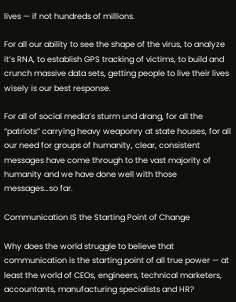lives — if not hundreds of millions.

For all our ability to see the shape of the virus, to analyze it’s RNA, to establish GPS tracking of victims, to build and crunch massive data sets, getting people to live their lives wisely is our best response.

For all of social media’s sturm und drang, for all the “patriots” carrying heavy weaponry at state houses, for all our need for groups of humanity, clear, consistent messages have come through to the vast majority of humanity and we have done well with those messages…so far.

Communication IS the Starting Point of Change

Why does the world struggle to believe that communication is the starting point of all true power — at least the world of CEOs, engineers, technical marketers, accountants, manufacturing specialists and HR?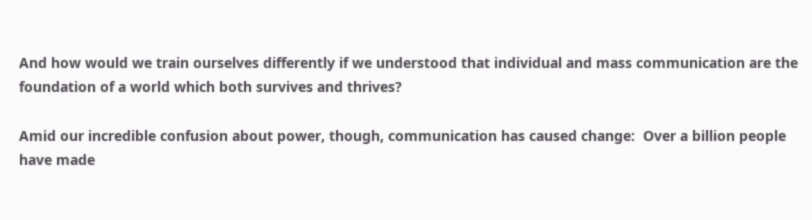And how would we train ourselves differently if we understood that individual and mass communication are the foundation of a world which both survives and thrives?

Amid our incredible confusion about power, though, communication has caused change:  Over a billion people have made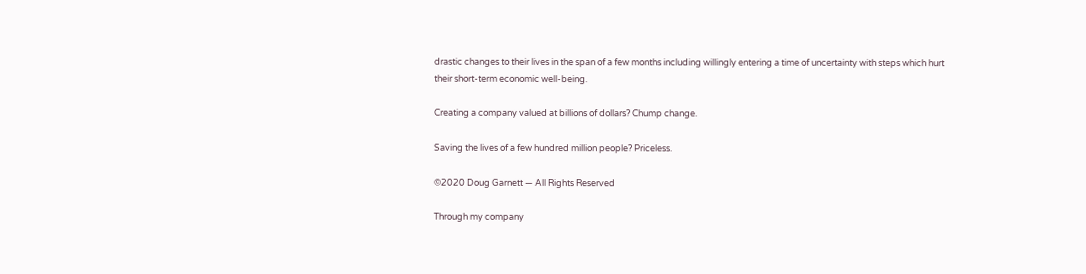drastic changes to their lives in the span of a few months including willingly entering a time of uncertainty with steps which hurt their short-term economic well-being.

Creating a company valued at billions of dollars? Chump change.

Saving the lives of a few hundred million people? Priceless.

©2020 Doug Garnett — All Rights Reserved

Through my company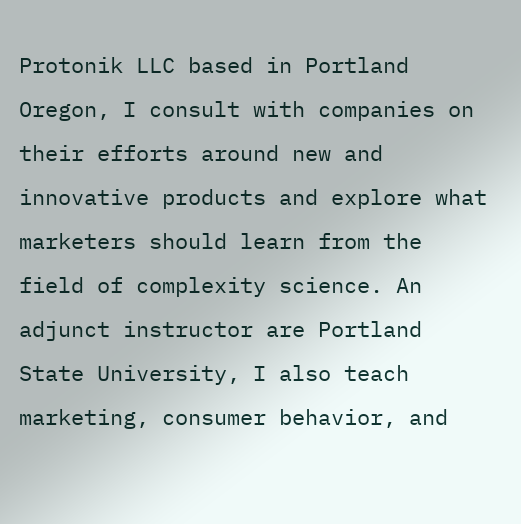Protonik LLC based in Portland Oregon, I consult with companies on their efforts around new and innovative products and explore what marketers should learn from the field of complexity science. An adjunct instructor are Portland State University, I also teach marketing, consumer behavior, and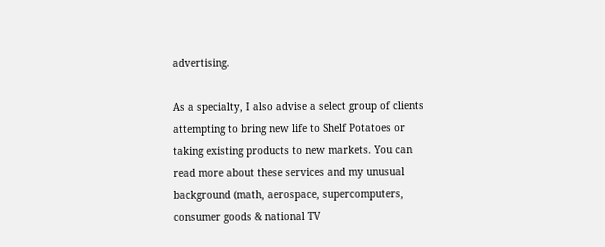advertising.

As a specialty, I also advise a select group of clients attempting to bring new life to Shelf Potatoes or taking existing products to new markets. You can read more about these services and my unusual background (math, aerospace, supercomputers, consumer goods & national TV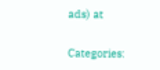ads) at

Categories: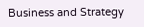Business and Strategy